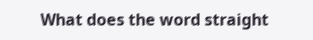What does the word straight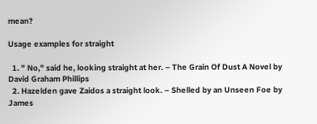mean?

Usage examples for straight

  1. " No," said he, looking straight at her. – The Grain Of Dust A Novel by David Graham Phillips
  2. Hazelden gave Zaidos a straight look. – Shelled by an Unseen Foe by James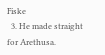Fiske
  3. He made straight for Arethusa.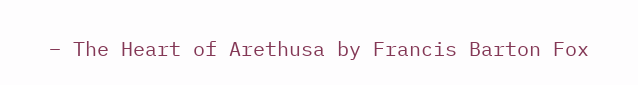– The Heart of Arethusa by Francis Barton Fox